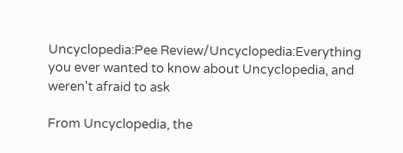Uncyclopedia:Pee Review/Uncyclopedia:Everything you ever wanted to know about Uncyclopedia, and weren't afraid to ask

From Uncyclopedia, the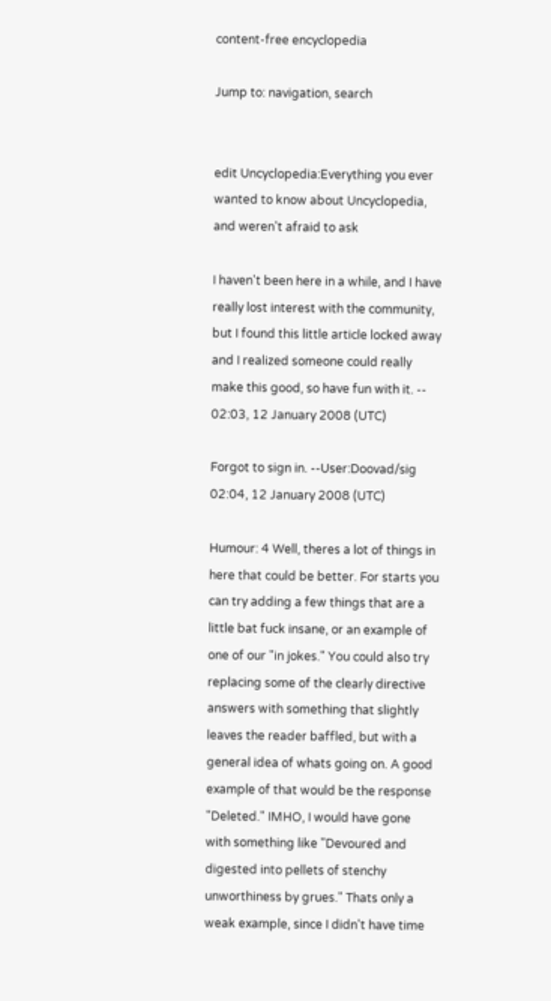content-free encyclopedia

Jump to: navigation, search


edit Uncyclopedia:Everything you ever wanted to know about Uncyclopedia, and weren't afraid to ask

I haven't been here in a while, and I have really lost interest with the community, but I found this little article locked away and I realized someone could really make this good, so have fun with it. -- 02:03, 12 January 2008 (UTC)

Forgot to sign in. --User:Doovad/sig 02:04, 12 January 2008 (UTC)

Humour: 4 Well, theres a lot of things in here that could be better. For starts you can try adding a few things that are a little bat fuck insane, or an example of one of our "in jokes." You could also try replacing some of the clearly directive answers with something that slightly leaves the reader baffled, but with a general idea of whats going on. A good example of that would be the response "Deleted." IMHO, I would have gone with something like "Devoured and digested into pellets of stenchy unworthiness by grues." Thats only a weak example, since I didn't have time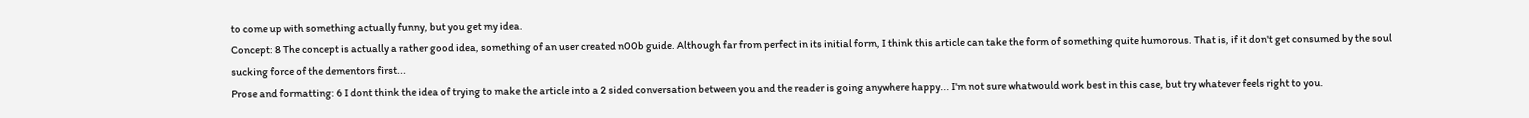to come up with something actually funny, but you get my idea.
Concept: 8 The concept is actually a rather good idea, something of an user created n00b guide. Although far from perfect in its initial form, I think this article can take the form of something quite humorous. That is, if it don't get consumed by the soul sucking force of the dementors first...
Prose and formatting: 6 I dont think the idea of trying to make the article into a 2 sided conversation between you and the reader is going anywhere happy... I'm not sure whatwould work best in this case, but try whatever feels right to you.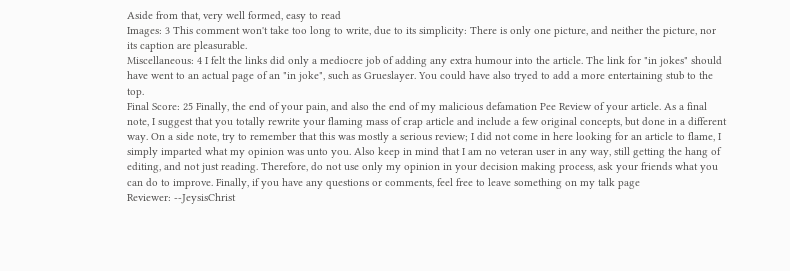Aside from that, very well formed, easy to read
Images: 3 This comment won't take too long to write, due to its simplicity: There is only one picture, and neither the picture, nor its caption are pleasurable.
Miscellaneous: 4 I felt the links did only a mediocre job of adding any extra humour into the article. The link for "in jokes" should have went to an actual page of an "in joke", such as Grueslayer. You could have also tryed to add a more entertaining stub to the top.
Final Score: 25 Finally, the end of your pain, and also the end of my malicious defamation Pee Review of your article. As a final note, I suggest that you totally rewrite your flaming mass of crap article and include a few original concepts, but done in a different way. On a side note, try to remember that this was mostly a serious review; I did not come in here looking for an article to flame, I simply imparted what my opinion was unto you. Also keep in mind that I am no veteran user in any way, still getting the hang of editing, and not just reading. Therefore, do not use only my opinion in your decision making process, ask your friends what you can do to improve. Finally, if you have any questions or comments, feel free to leave something on my talk page
Reviewer: --JeysisChrist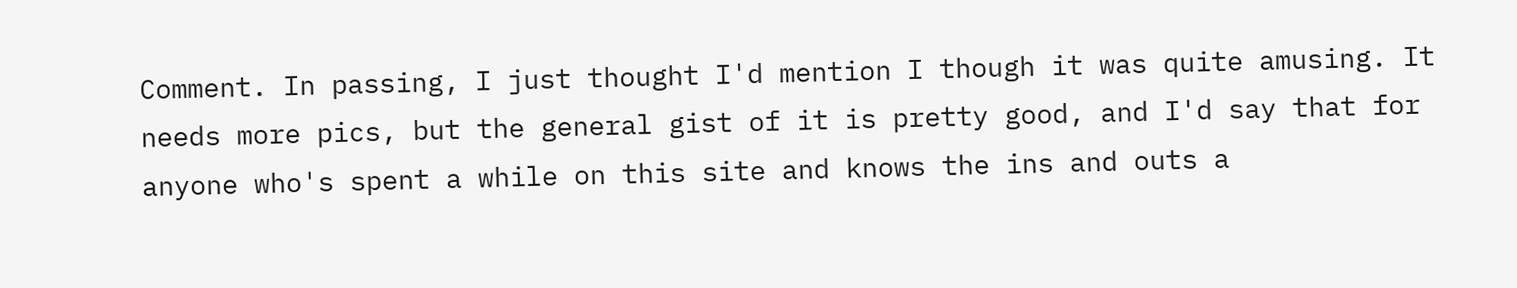Comment. In passing, I just thought I'd mention I though it was quite amusing. It needs more pics, but the general gist of it is pretty good, and I'd say that for anyone who's spent a while on this site and knows the ins and outs a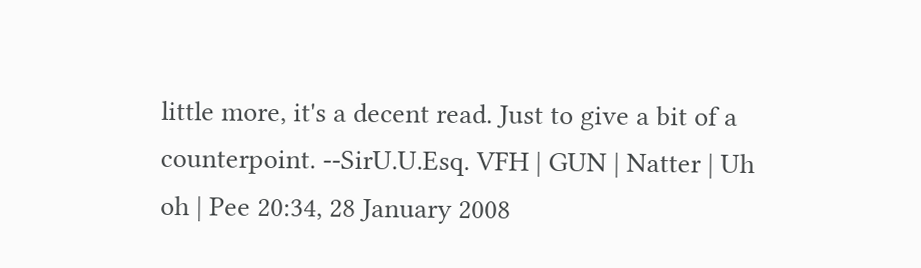little more, it's a decent read. Just to give a bit of a counterpoint. --SirU.U.Esq. VFH | GUN | Natter | Uh oh | Pee 20:34, 28 January 2008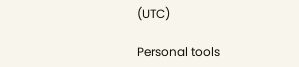(UTC)

Personal tools